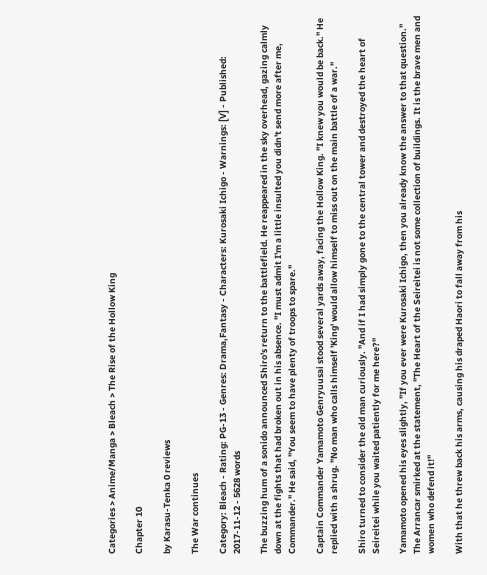Categories > Anime/Manga > Bleach > The Rise of the Hollow King

Chapter 10

by Karasu-Tenka 0 reviews

The War continues

Category: Bleach - Rating: PG-13 - Genres: Drama,Fantasy - Characters: Kurosaki Ichigo - Warnings: [V] - Published: 2017-11-12 - 5628 words

The buzzing hum of a sonido announced Shiro's return to the battlefield. He reappeared in the sky overhead, gazing calmly down at the fights that had broken out in his absence. "I must admit I'm a little insulted you didn't send more after me, Commander." He said, "You seem to have plenty of troops to spare."

Captain Commander Yamamoto Genryuusai stood several yards away, facing the Hollow King. "I knew you would be back." He replied with a shrug. "No man who calls himself 'King' would allow himself to miss out on the main battle of a war."

Shiro turned to consider the old man curiously. "And if I had simply gone to the central tower and destroyed the heart of Seireitei while you waited patiently for me here?"

Yamamoto opened his eyes slightly, "If you ever were Kurosaki Ichigo, then you already know the answer to that question." The Arrancar smirked at the statement, "The Heart of the Seireitei is not some collection of buildings. It is the brave men and women who defend it!"

With that he threw back his arms, causing his draped Haori to fall away from his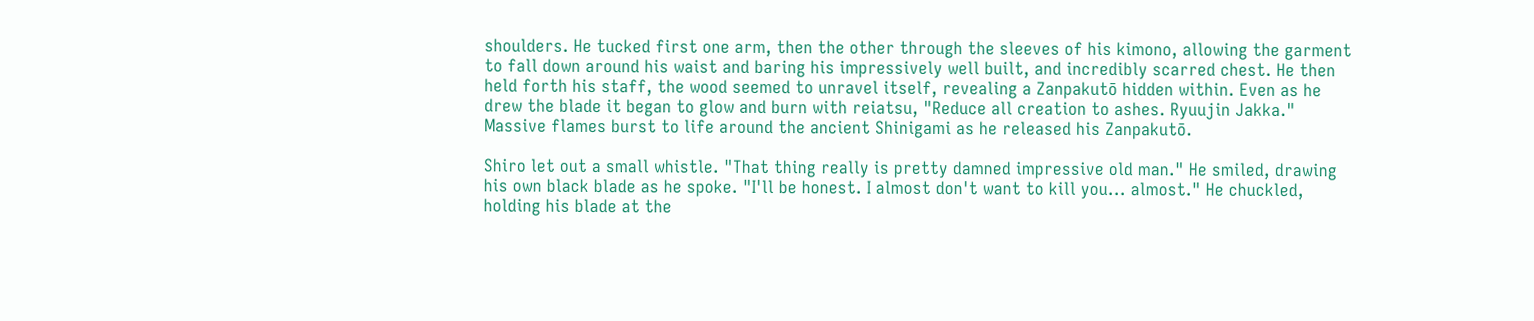shoulders. He tucked first one arm, then the other through the sleeves of his kimono, allowing the garment to fall down around his waist and baring his impressively well built, and incredibly scarred chest. He then held forth his staff, the wood seemed to unravel itself, revealing a Zanpakutō hidden within. Even as he drew the blade it began to glow and burn with reiatsu, "Reduce all creation to ashes. Ryuujin Jakka." Massive flames burst to life around the ancient Shinigami as he released his Zanpakutō.

Shiro let out a small whistle. "That thing really is pretty damned impressive old man." He smiled, drawing his own black blade as he spoke. "I'll be honest. I almost don't want to kill you... almost." He chuckled, holding his blade at the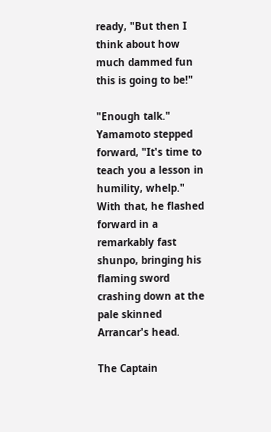ready, "But then I think about how much dammed fun this is going to be!"

"Enough talk." Yamamoto stepped forward, "It's time to teach you a lesson in humility, whelp." With that, he flashed forward in a remarkably fast shunpo, bringing his flaming sword crashing down at the pale skinned Arrancar's head.

The Captain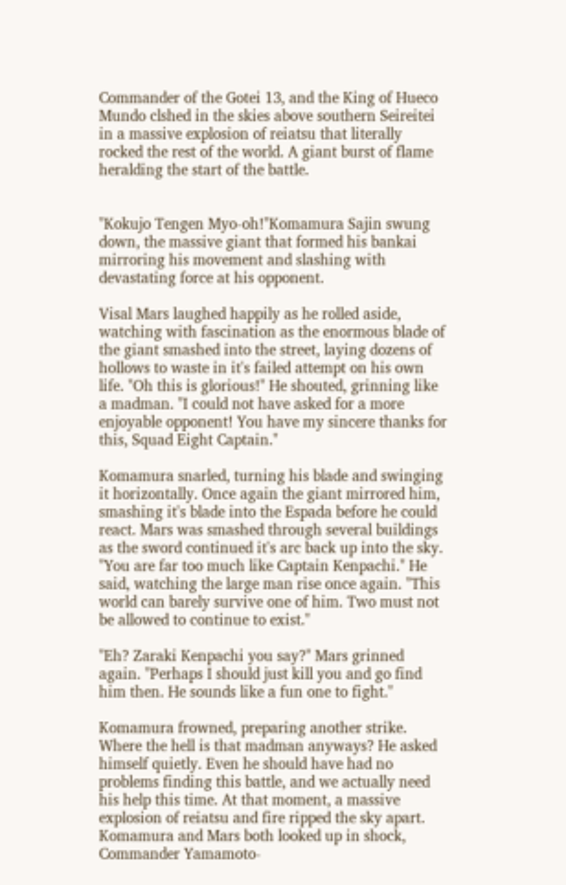Commander of the Gotei 13, and the King of Hueco Mundo clshed in the skies above southern Seireitei in a massive explosion of reiatsu that literally rocked the rest of the world. A giant burst of flame heralding the start of the battle.


"Kokujo Tengen Myo-oh!"Komamura Sajin swung down, the massive giant that formed his bankai mirroring his movement and slashing with devastating force at his opponent.

Visal Mars laughed happily as he rolled aside, watching with fascination as the enormous blade of the giant smashed into the street, laying dozens of hollows to waste in it's failed attempt on his own life. "Oh this is glorious!" He shouted, grinning like a madman. "I could not have asked for a more enjoyable opponent! You have my sincere thanks for this, Squad Eight Captain."

Komamura snarled, turning his blade and swinging it horizontally. Once again the giant mirrored him, smashing it's blade into the Espada before he could react. Mars was smashed through several buildings as the sword continued it's arc back up into the sky. "You are far too much like Captain Kenpachi." He said, watching the large man rise once again. "This world can barely survive one of him. Two must not be allowed to continue to exist."

"Eh? Zaraki Kenpachi you say?" Mars grinned again. "Perhaps I should just kill you and go find him then. He sounds like a fun one to fight."

Komamura frowned, preparing another strike. Where the hell is that madman anyways? He asked himself quietly. Even he should have had no problems finding this battle, and we actually need his help this time. At that moment, a massive explosion of reiatsu and fire ripped the sky apart. Komamura and Mars both looked up in shock, Commander Yamamoto-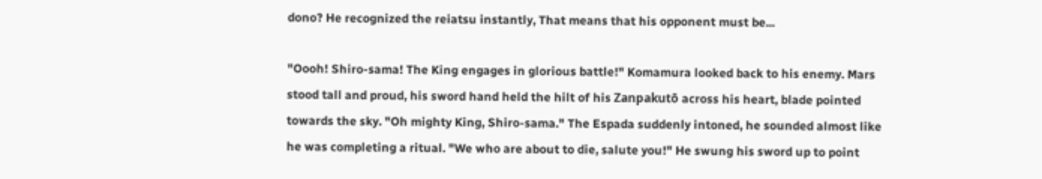dono? He recognized the reiatsu instantly, That means that his opponent must be...

"Oooh! Shiro-sama! The King engages in glorious battle!" Komamura looked back to his enemy. Mars stood tall and proud, his sword hand held the hilt of his Zanpakutō across his heart, blade pointed towards the sky. "Oh mighty King, Shiro-sama." The Espada suddenly intoned, he sounded almost like he was completing a ritual. "We who are about to die, salute you!" He swung his sword up to point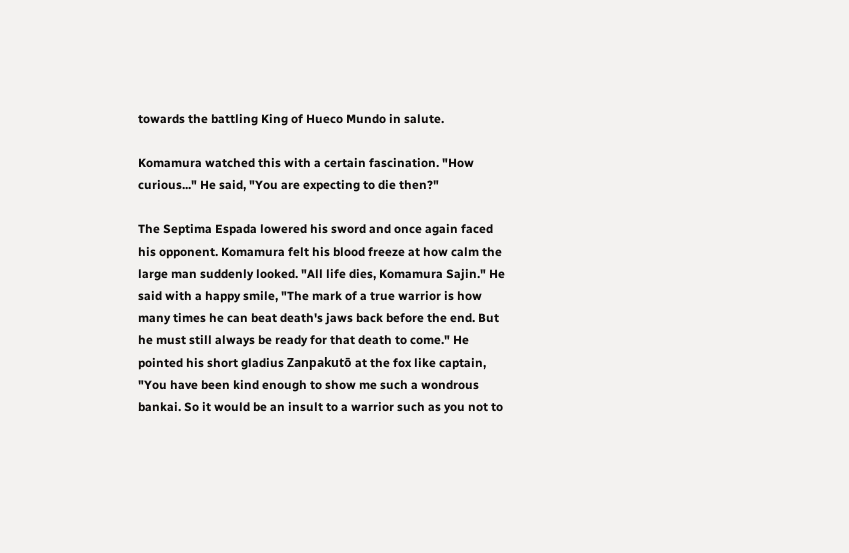towards the battling King of Hueco Mundo in salute.

Komamura watched this with a certain fascination. "How curious..." He said, "You are expecting to die then?"

The Septima Espada lowered his sword and once again faced his opponent. Komamura felt his blood freeze at how calm the large man suddenly looked. "All life dies, Komamura Sajin." He said with a happy smile, "The mark of a true warrior is how many times he can beat death's jaws back before the end. But he must still always be ready for that death to come." He pointed his short gladius Zanpakutō at the fox like captain, "You have been kind enough to show me such a wondrous bankai. So it would be an insult to a warrior such as you not to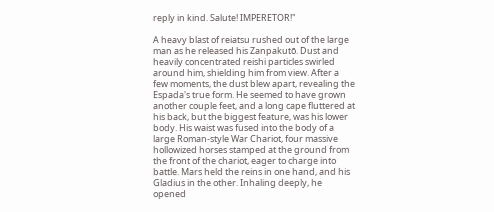reply in kind. Salute! IMPERETOR!"

A heavy blast of reiatsu rushed out of the large man as he released his Zanpakutō. Dust and heavily concentrated reishi particles swirled around him, shielding him from view. After a few moments, the dust blew apart, revealing the Espada's true form. He seemed to have grown another couple feet, and a long cape fluttered at his back, but the biggest feature, was his lower body. His waist was fused into the body of a large Roman-style War Chariot, four massive hollowized horses stamped at the ground from the front of the chariot, eager to charge into battle. Mars held the reins in one hand, and his Gladius in the other. Inhaling deeply, he opened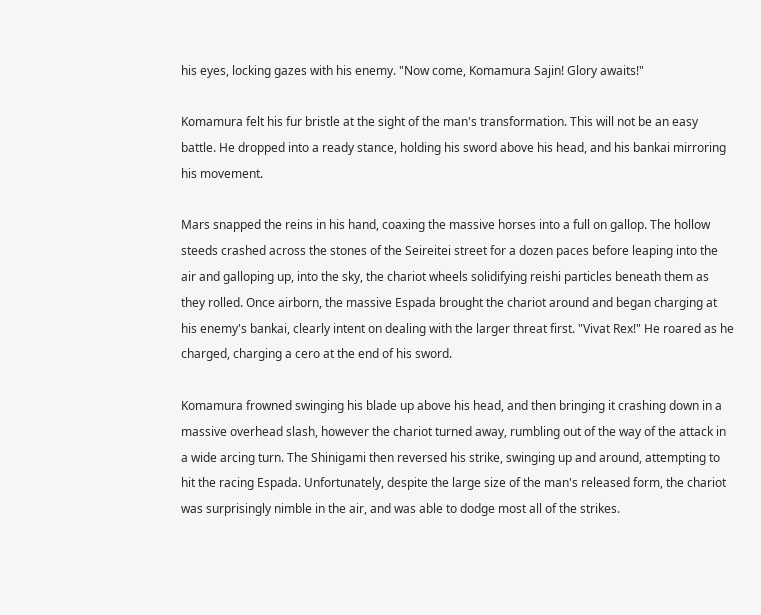his eyes, locking gazes with his enemy. "Now come, Komamura Sajin! Glory awaits!"

Komamura felt his fur bristle at the sight of the man's transformation. This will not be an easy battle. He dropped into a ready stance, holding his sword above his head, and his bankai mirroring his movement.

Mars snapped the reins in his hand, coaxing the massive horses into a full on gallop. The hollow steeds crashed across the stones of the Seireitei street for a dozen paces before leaping into the air and galloping up, into the sky, the chariot wheels solidifying reishi particles beneath them as they rolled. Once airborn, the massive Espada brought the chariot around and began charging at his enemy's bankai, clearly intent on dealing with the larger threat first. "Vivat Rex!" He roared as he charged, charging a cero at the end of his sword.

Komamura frowned swinging his blade up above his head, and then bringing it crashing down in a massive overhead slash, however the chariot turned away, rumbling out of the way of the attack in a wide arcing turn. The Shinigami then reversed his strike, swinging up and around, attempting to hit the racing Espada. Unfortunately, despite the large size of the man's released form, the chariot was surprisingly nimble in the air, and was able to dodge most all of the strikes.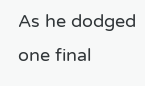As he dodged one final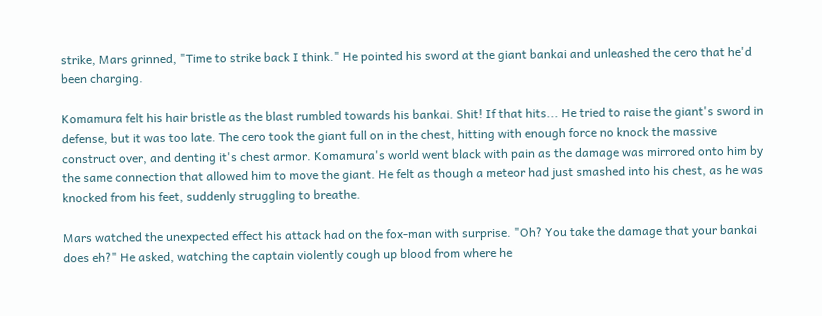strike, Mars grinned, "Time to strike back I think." He pointed his sword at the giant bankai and unleashed the cero that he'd been charging.

Komamura felt his hair bristle as the blast rumbled towards his bankai. Shit! If that hits... He tried to raise the giant's sword in defense, but it was too late. The cero took the giant full on in the chest, hitting with enough force no knock the massive construct over, and denting it's chest armor. Komamura's world went black with pain as the damage was mirrored onto him by the same connection that allowed him to move the giant. He felt as though a meteor had just smashed into his chest, as he was knocked from his feet, suddenly struggling to breathe.

Mars watched the unexpected effect his attack had on the fox-man with surprise. "Oh? You take the damage that your bankai does eh?" He asked, watching the captain violently cough up blood from where he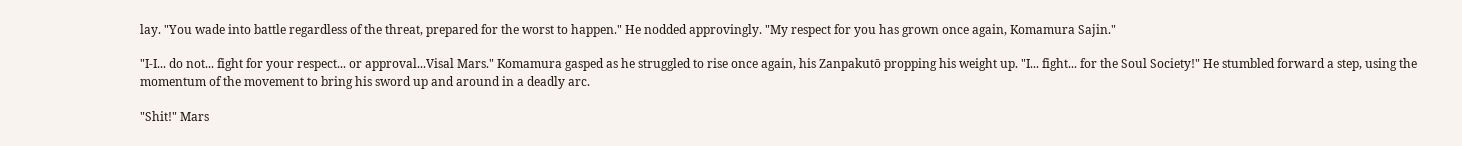lay. "You wade into battle regardless of the threat, prepared for the worst to happen." He nodded approvingly. "My respect for you has grown once again, Komamura Sajin."

"I-I... do not... fight for your respect... or approval...Visal Mars." Komamura gasped as he struggled to rise once again, his Zanpakutō propping his weight up. "I... fight... for the Soul Society!" He stumbled forward a step, using the momentum of the movement to bring his sword up and around in a deadly arc.

"Shit!" Mars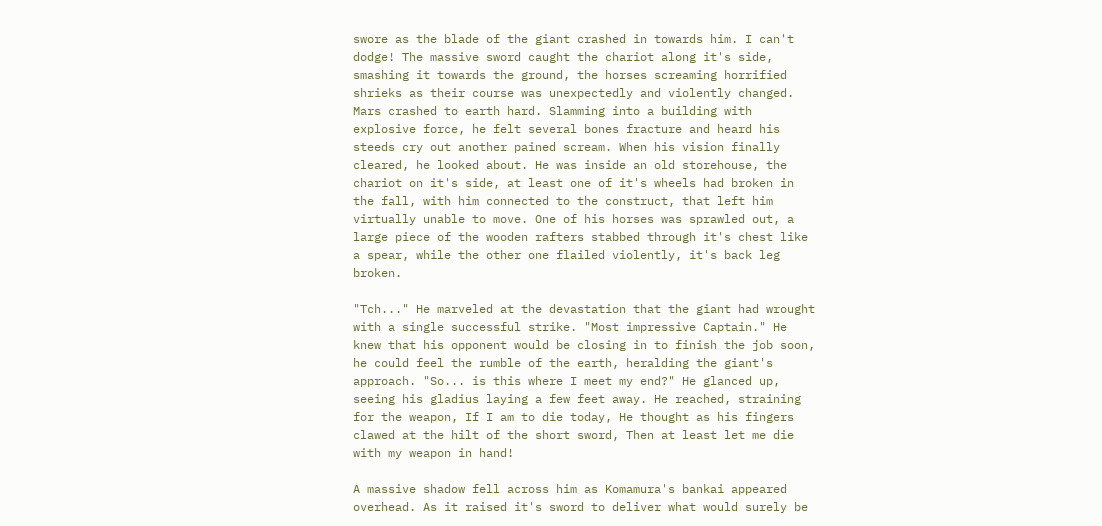swore as the blade of the giant crashed in towards him. I can't dodge! The massive sword caught the chariot along it's side, smashing it towards the ground, the horses screaming horrified shrieks as their course was unexpectedly and violently changed. Mars crashed to earth hard. Slamming into a building with explosive force, he felt several bones fracture and heard his steeds cry out another pained scream. When his vision finally cleared, he looked about. He was inside an old storehouse, the chariot on it's side, at least one of it's wheels had broken in the fall, with him connected to the construct, that left him virtually unable to move. One of his horses was sprawled out, a large piece of the wooden rafters stabbed through it's chest like a spear, while the other one flailed violently, it's back leg broken.

"Tch..." He marveled at the devastation that the giant had wrought with a single successful strike. "Most impressive Captain." He knew that his opponent would be closing in to finish the job soon, he could feel the rumble of the earth, heralding the giant's approach. "So... is this where I meet my end?" He glanced up, seeing his gladius laying a few feet away. He reached, straining for the weapon, If I am to die today, He thought as his fingers clawed at the hilt of the short sword, Then at least let me die with my weapon in hand!

A massive shadow fell across him as Komamura's bankai appeared overhead. As it raised it's sword to deliver what would surely be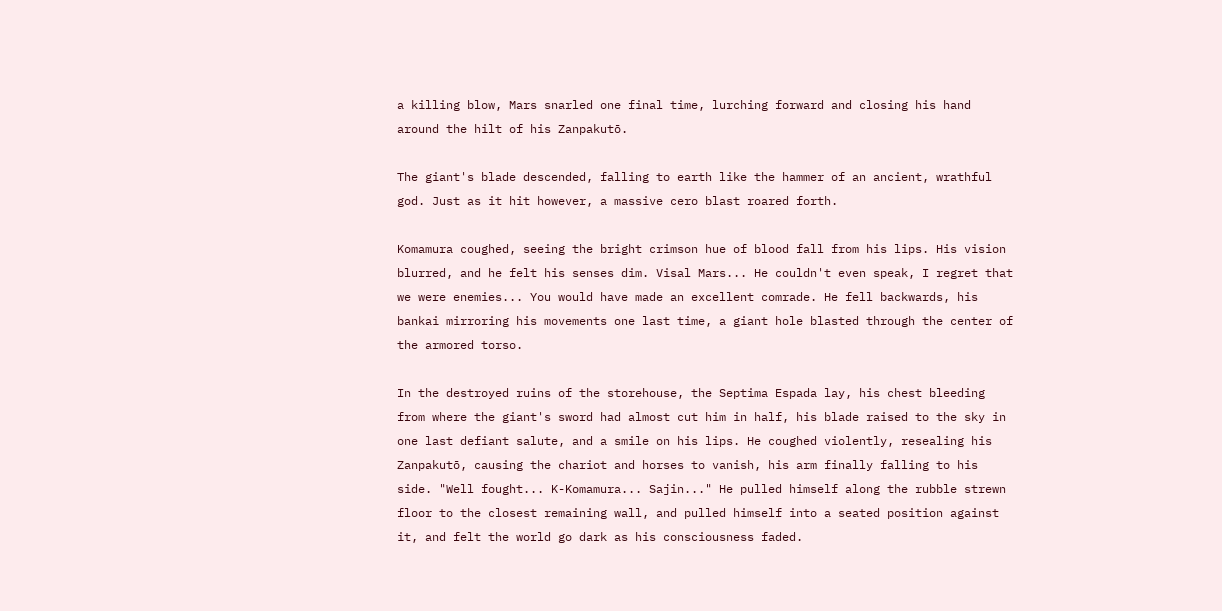a killing blow, Mars snarled one final time, lurching forward and closing his hand around the hilt of his Zanpakutō.

The giant's blade descended, falling to earth like the hammer of an ancient, wrathful god. Just as it hit however, a massive cero blast roared forth.

Komamura coughed, seeing the bright crimson hue of blood fall from his lips. His vision blurred, and he felt his senses dim. Visal Mars... He couldn't even speak, I regret that we were enemies... You would have made an excellent comrade. He fell backwards, his bankai mirroring his movements one last time, a giant hole blasted through the center of the armored torso.

In the destroyed ruins of the storehouse, the Septima Espada lay, his chest bleeding from where the giant's sword had almost cut him in half, his blade raised to the sky in one last defiant salute, and a smile on his lips. He coughed violently, resealing his Zanpakutō, causing the chariot and horses to vanish, his arm finally falling to his side. "Well fought... K-Komamura... Sajin..." He pulled himself along the rubble strewn floor to the closest remaining wall, and pulled himself into a seated position against it, and felt the world go dark as his consciousness faded.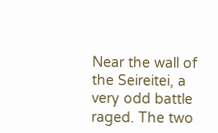Near the wall of the Seireitei, a very odd battle raged. The two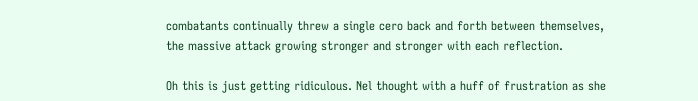combatants continually threw a single cero back and forth between themselves, the massive attack growing stronger and stronger with each reflection.

Oh this is just getting ridiculous. Nel thought with a huff of frustration as she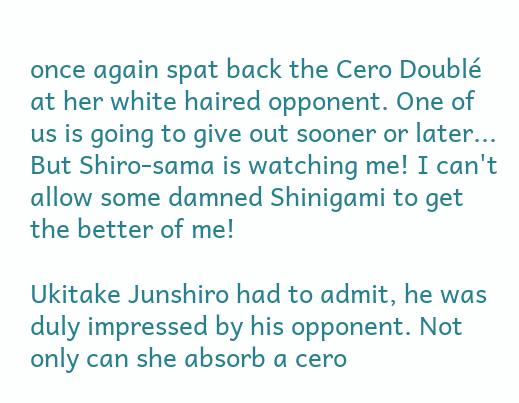once again spat back the Cero Doublé at her white haired opponent. One of us is going to give out sooner or later... But Shiro-sama is watching me! I can't allow some damned Shinigami to get the better of me!

Ukitake Junshiro had to admit, he was duly impressed by his opponent. Not only can she absorb a cero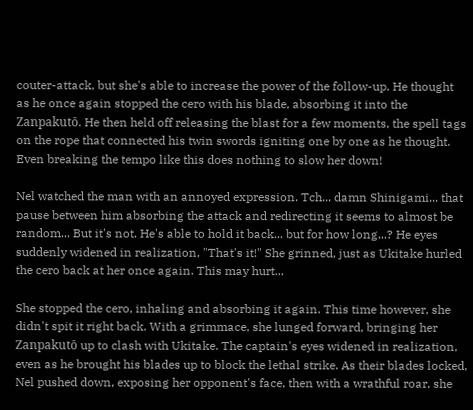couter-attack, but she's able to increase the power of the follow-up. He thought as he once again stopped the cero with his blade, absorbing it into the Zanpakutō. He then held off releasing the blast for a few moments, the spell tags on the rope that connected his twin swords igniting one by one as he thought. Even breaking the tempo like this does nothing to slow her down!

Nel watched the man with an annoyed expression. Tch... damn Shinigami... that pause between him absorbing the attack and redirecting it seems to almost be random... But it's not. He's able to hold it back... but for how long...? He eyes suddenly widened in realization, "That's it!" She grinned, just as Ukitake hurled the cero back at her once again. This may hurt...

She stopped the cero, inhaling and absorbing it again. This time however, she didn't spit it right back. With a grimmace, she lunged forward, bringing her Zanpakutō up to clash with Ukitake. The captain's eyes widened in realization, even as he brought his blades up to block the lethal strike. As their blades locked, Nel pushed down, exposing her opponent's face, then with a wrathful roar, she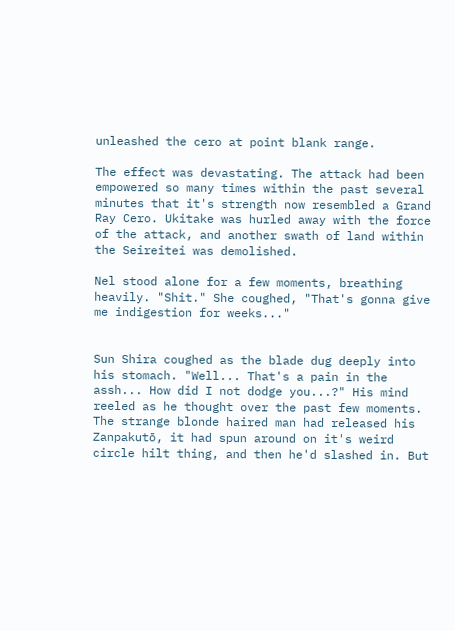unleashed the cero at point blank range.

The effect was devastating. The attack had been empowered so many times within the past several minutes that it's strength now resembled a Grand Ray Cero. Ukitake was hurled away with the force of the attack, and another swath of land within the Seireitei was demolished.

Nel stood alone for a few moments, breathing heavily. "Shit." She coughed, "That's gonna give me indigestion for weeks..."


Sun Shira coughed as the blade dug deeply into his stomach. "Well... That's a pain in the assh... How did I not dodge you...?" His mind reeled as he thought over the past few moments. The strange blonde haired man had released his Zanpakutō, it had spun around on it's weird circle hilt thing, and then he'd slashed in. But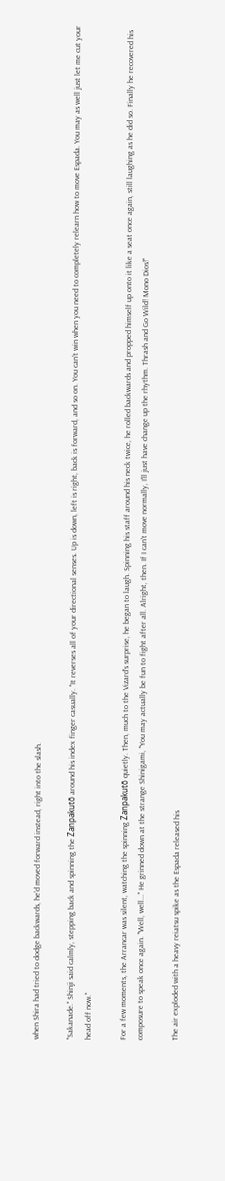when Shira had tried to dodge backwards, he'd moved forward instead, right into the slash.

"Sakanade." Shinji said calmly, stepping back and spinning the Zanpakutō around his index finger casually. "It reverses all of your directional senses. Up is down, left is right, back is forward, and so on. You can't win when you need to completely relearn how to move Espada. You may as well just let me cut your head off now."

For a few moments, the Arrancar was silent, watching the spinning Zanpakutō quietly. Then, much to the Vizard's surprise, he began to laugh. Spinning his staff around his neck twice, he rolled backwards and propped himself up onto it like a seat once again, still laughing as he did so. Finally he recovered his composure to speak once again. "Well, well..." He grinned down at the strange Shinigami, "You may actually be fun to fight after all. Alright, then. If I can't move normally, I'll just have change up the rhythm. Thrash and Go Wild! Mono Dios!"

The air exploded with a heavy reiatsu spike as the Espada released his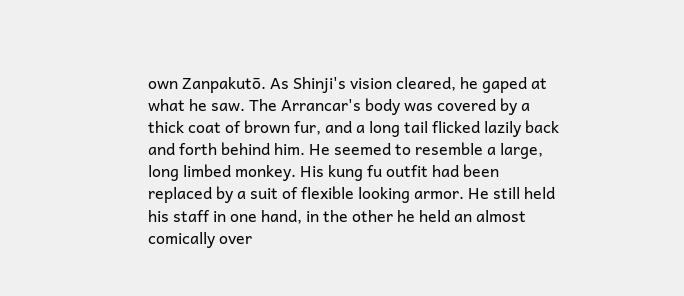own Zanpakutō. As Shinji's vision cleared, he gaped at what he saw. The Arrancar's body was covered by a thick coat of brown fur, and a long tail flicked lazily back and forth behind him. He seemed to resemble a large, long limbed monkey. His kung fu outfit had been replaced by a suit of flexible looking armor. He still held his staff in one hand, in the other he held an almost comically over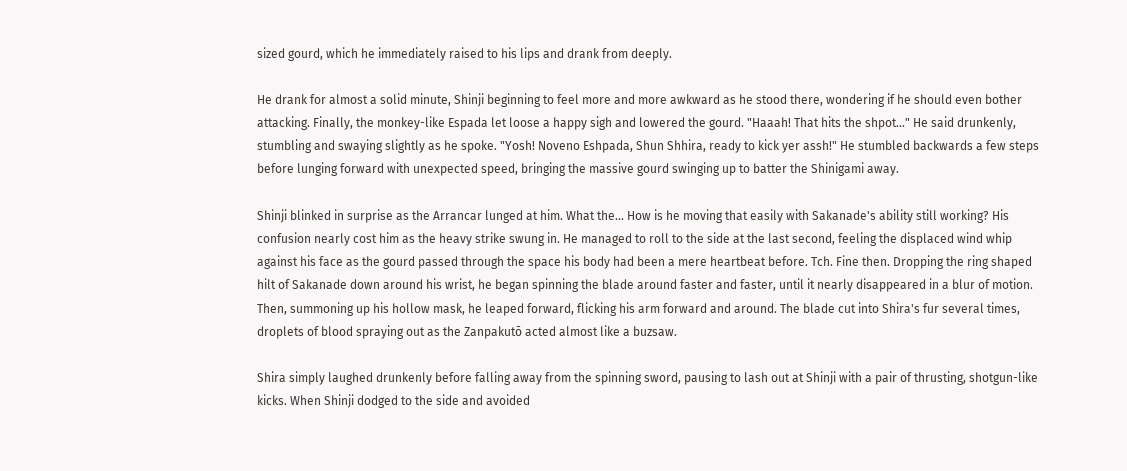sized gourd, which he immediately raised to his lips and drank from deeply.

He drank for almost a solid minute, Shinji beginning to feel more and more awkward as he stood there, wondering if he should even bother attacking. Finally, the monkey-like Espada let loose a happy sigh and lowered the gourd. "Haaah! That hits the shpot..." He said drunkenly, stumbling and swaying slightly as he spoke. "Yosh! Noveno Eshpada, Shun Shhira, ready to kick yer assh!" He stumbled backwards a few steps before lunging forward with unexpected speed, bringing the massive gourd swinging up to batter the Shinigami away.

Shinji blinked in surprise as the Arrancar lunged at him. What the... How is he moving that easily with Sakanade's ability still working? His confusion nearly cost him as the heavy strike swung in. He managed to roll to the side at the last second, feeling the displaced wind whip against his face as the gourd passed through the space his body had been a mere heartbeat before. Tch. Fine then. Dropping the ring shaped hilt of Sakanade down around his wrist, he began spinning the blade around faster and faster, until it nearly disappeared in a blur of motion. Then, summoning up his hollow mask, he leaped forward, flicking his arm forward and around. The blade cut into Shira's fur several times, droplets of blood spraying out as the Zanpakutō acted almost like a buzsaw.

Shira simply laughed drunkenly before falling away from the spinning sword, pausing to lash out at Shinji with a pair of thrusting, shotgun-like kicks. When Shinji dodged to the side and avoided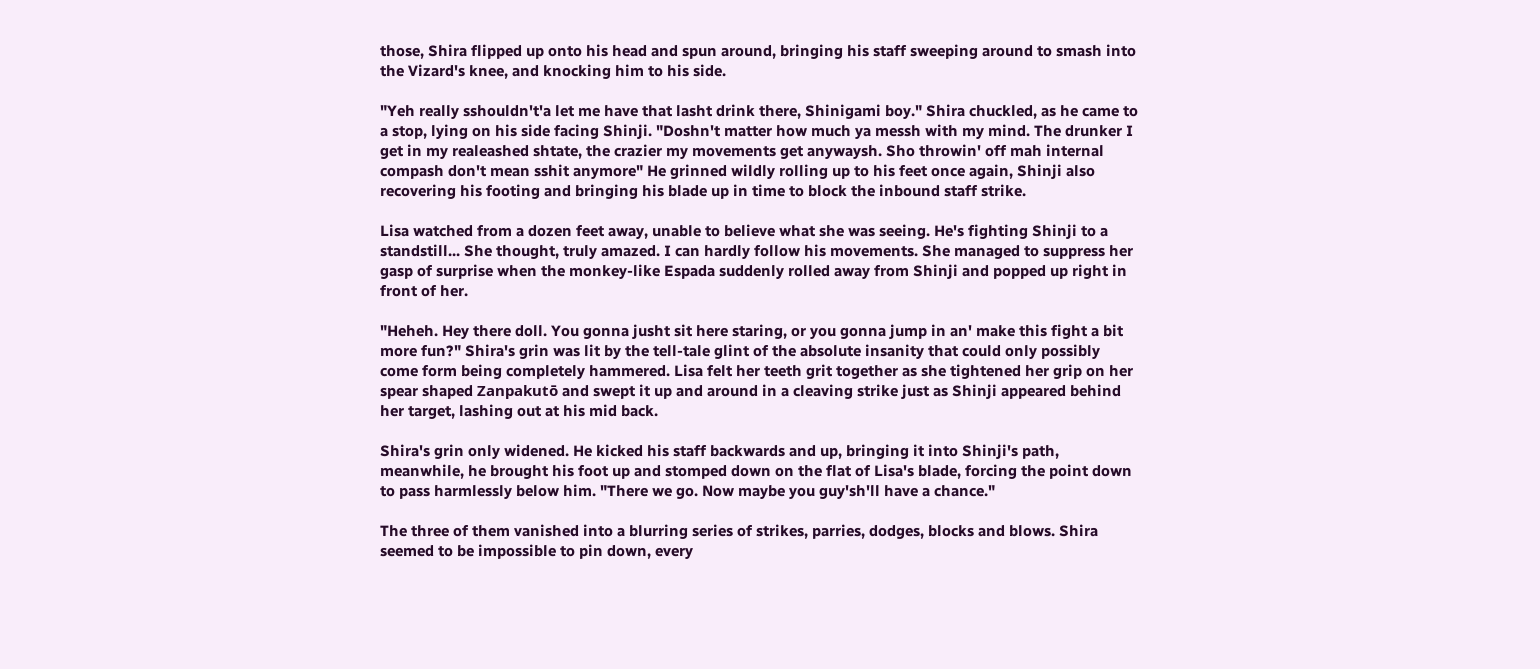those, Shira flipped up onto his head and spun around, bringing his staff sweeping around to smash into the Vizard's knee, and knocking him to his side.

"Yeh really sshouldn't'a let me have that lasht drink there, Shinigami boy." Shira chuckled, as he came to a stop, lying on his side facing Shinji. "Doshn't matter how much ya messh with my mind. The drunker I get in my realeashed shtate, the crazier my movements get anywaysh. Sho throwin' off mah internal compash don't mean sshit anymore" He grinned wildly rolling up to his feet once again, Shinji also recovering his footing and bringing his blade up in time to block the inbound staff strike.

Lisa watched from a dozen feet away, unable to believe what she was seeing. He's fighting Shinji to a standstill... She thought, truly amazed. I can hardly follow his movements. She managed to suppress her gasp of surprise when the monkey-like Espada suddenly rolled away from Shinji and popped up right in front of her.

"Heheh. Hey there doll. You gonna jusht sit here staring, or you gonna jump in an' make this fight a bit more fun?" Shira's grin was lit by the tell-tale glint of the absolute insanity that could only possibly come form being completely hammered. Lisa felt her teeth grit together as she tightened her grip on her spear shaped Zanpakutō and swept it up and around in a cleaving strike just as Shinji appeared behind her target, lashing out at his mid back.

Shira's grin only widened. He kicked his staff backwards and up, bringing it into Shinji's path, meanwhile, he brought his foot up and stomped down on the flat of Lisa's blade, forcing the point down to pass harmlessly below him. "There we go. Now maybe you guy'sh'll have a chance."

The three of them vanished into a blurring series of strikes, parries, dodges, blocks and blows. Shira seemed to be impossible to pin down, every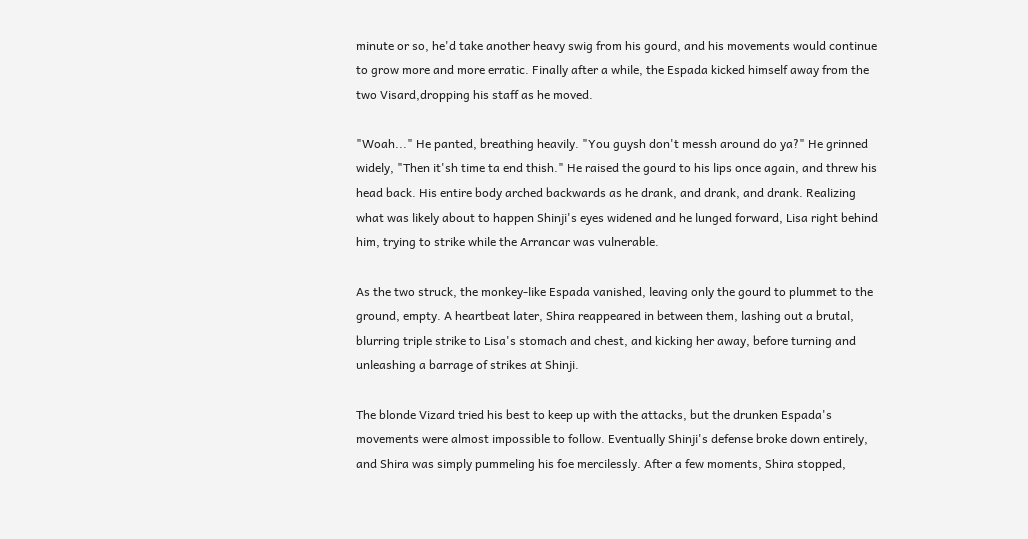minute or so, he'd take another heavy swig from his gourd, and his movements would continue to grow more and more erratic. Finally after a while, the Espada kicked himself away from the two Visard,dropping his staff as he moved.

"Woah..." He panted, breathing heavily. "You guysh don't messh around do ya?" He grinned widely, "Then it'sh time ta end thish." He raised the gourd to his lips once again, and threw his head back. His entire body arched backwards as he drank, and drank, and drank. Realizing what was likely about to happen Shinji's eyes widened and he lunged forward, Lisa right behind him, trying to strike while the Arrancar was vulnerable.

As the two struck, the monkey-like Espada vanished, leaving only the gourd to plummet to the ground, empty. A heartbeat later, Shira reappeared in between them, lashing out a brutal, blurring triple strike to Lisa's stomach and chest, and kicking her away, before turning and unleashing a barrage of strikes at Shinji.

The blonde Vizard tried his best to keep up with the attacks, but the drunken Espada's movements were almost impossible to follow. Eventually Shinji's defense broke down entirely, and Shira was simply pummeling his foe mercilessly. After a few moments, Shira stopped,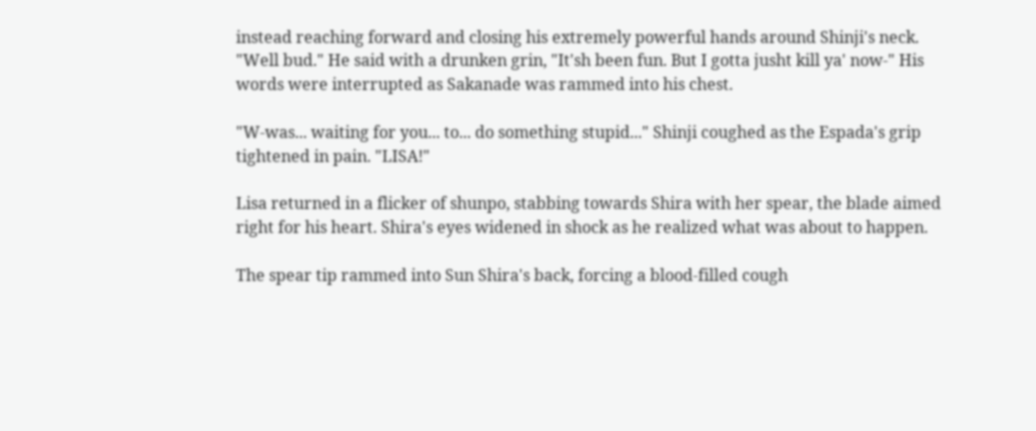instead reaching forward and closing his extremely powerful hands around Shinji's neck. "Well bud." He said with a drunken grin, "It'sh been fun. But I gotta jusht kill ya' now-" His words were interrupted as Sakanade was rammed into his chest.

"W-was... waiting for you... to... do something stupid..." Shinji coughed as the Espada's grip tightened in pain. "LISA!"

Lisa returned in a flicker of shunpo, stabbing towards Shira with her spear, the blade aimed right for his heart. Shira's eyes widened in shock as he realized what was about to happen.

The spear tip rammed into Sun Shira's back, forcing a blood-filled cough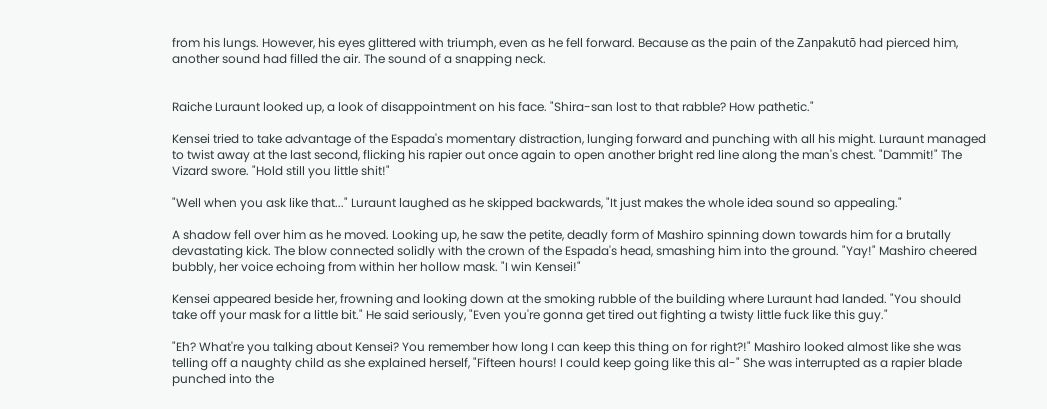from his lungs. However, his eyes glittered with triumph, even as he fell forward. Because as the pain of the Zanpakutō had pierced him, another sound had filled the air. The sound of a snapping neck.


Raiche Luraunt looked up, a look of disappointment on his face. "Shira-san lost to that rabble? How pathetic."

Kensei tried to take advantage of the Espada's momentary distraction, lunging forward and punching with all his might. Luraunt managed to twist away at the last second, flicking his rapier out once again to open another bright red line along the man's chest. "Dammit!" The Vizard swore. "Hold still you little shit!"

"Well when you ask like that..." Luraunt laughed as he skipped backwards, "It just makes the whole idea sound so appealing."

A shadow fell over him as he moved. Looking up, he saw the petite, deadly form of Mashiro spinning down towards him for a brutally devastating kick. The blow connected solidly with the crown of the Espada's head, smashing him into the ground. "Yay!" Mashiro cheered bubbly, her voice echoing from within her hollow mask. "I win Kensei!"

Kensei appeared beside her, frowning and looking down at the smoking rubble of the building where Luraunt had landed. "You should take off your mask for a little bit." He said seriously, "Even you're gonna get tired out fighting a twisty little fuck like this guy."

"Eh? What're you talking about Kensei? You remember how long I can keep this thing on for right?!" Mashiro looked almost like she was telling off a naughty child as she explained herself, "Fifteen hours! I could keep going like this al-" She was interrupted as a rapier blade punched into the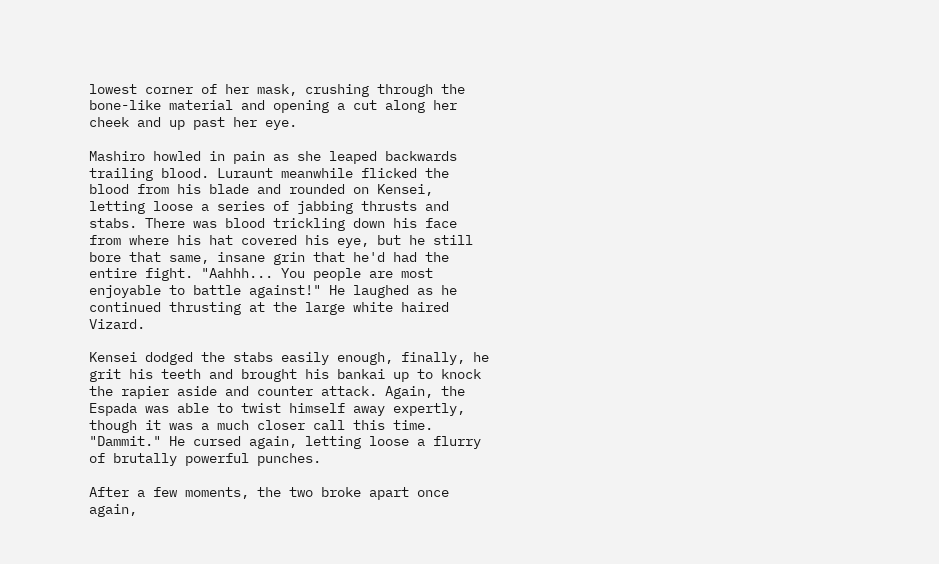lowest corner of her mask, crushing through the bone-like material and opening a cut along her cheek and up past her eye.

Mashiro howled in pain as she leaped backwards trailing blood. Luraunt meanwhile flicked the blood from his blade and rounded on Kensei, letting loose a series of jabbing thrusts and stabs. There was blood trickling down his face from where his hat covered his eye, but he still bore that same, insane grin that he'd had the entire fight. "Aahhh... You people are most enjoyable to battle against!" He laughed as he continued thrusting at the large white haired Vizard.

Kensei dodged the stabs easily enough, finally, he grit his teeth and brought his bankai up to knock the rapier aside and counter attack. Again, the Espada was able to twist himself away expertly, though it was a much closer call this time. "Dammit." He cursed again, letting loose a flurry of brutally powerful punches.

After a few moments, the two broke apart once again,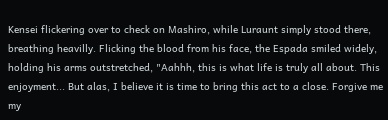Kensei flickering over to check on Mashiro, while Luraunt simply stood there, breathing heavilly. Flicking the blood from his face, the Espada smiled widely, holding his arms outstretched, "Aahhh, this is what life is truly all about. This enjoyment... But alas, I believe it is time to bring this act to a close. Forgive me my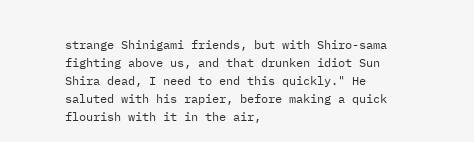strange Shinigami friends, but with Shiro-sama fighting above us, and that drunken idiot Sun Shira dead, I need to end this quickly." He saluted with his rapier, before making a quick flourish with it in the air,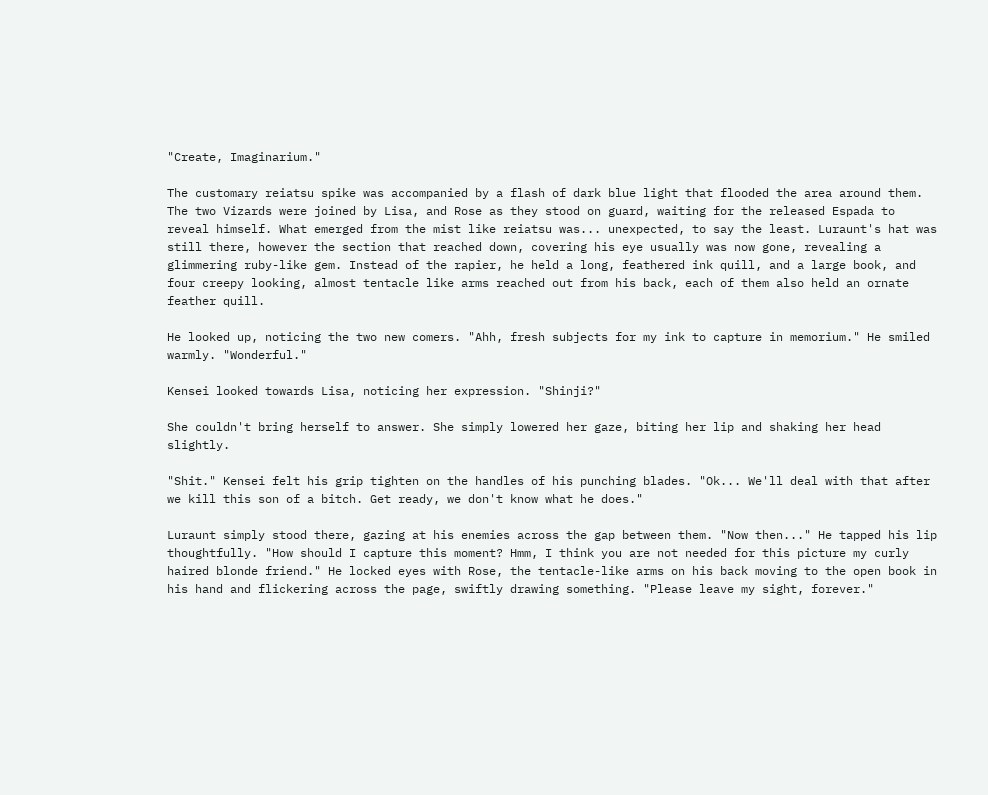"Create, Imaginarium."

The customary reiatsu spike was accompanied by a flash of dark blue light that flooded the area around them. The two Vizards were joined by Lisa, and Rose as they stood on guard, waiting for the released Espada to reveal himself. What emerged from the mist like reiatsu was... unexpected, to say the least. Luraunt's hat was still there, however the section that reached down, covering his eye usually was now gone, revealing a glimmering ruby-like gem. Instead of the rapier, he held a long, feathered ink quill, and a large book, and four creepy looking, almost tentacle like arms reached out from his back, each of them also held an ornate feather quill.

He looked up, noticing the two new comers. "Ahh, fresh subjects for my ink to capture in memorium." He smiled warmly. "Wonderful."

Kensei looked towards Lisa, noticing her expression. "Shinji?"

She couldn't bring herself to answer. She simply lowered her gaze, biting her lip and shaking her head slightly.

"Shit." Kensei felt his grip tighten on the handles of his punching blades. "Ok... We'll deal with that after we kill this son of a bitch. Get ready, we don't know what he does."

Luraunt simply stood there, gazing at his enemies across the gap between them. "Now then..." He tapped his lip thoughtfully. "How should I capture this moment? Hmm, I think you are not needed for this picture my curly haired blonde friend." He locked eyes with Rose, the tentacle-like arms on his back moving to the open book in his hand and flickering across the page, swiftly drawing something. "Please leave my sight, forever."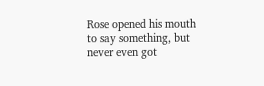Rose opened his mouth to say something, but never even got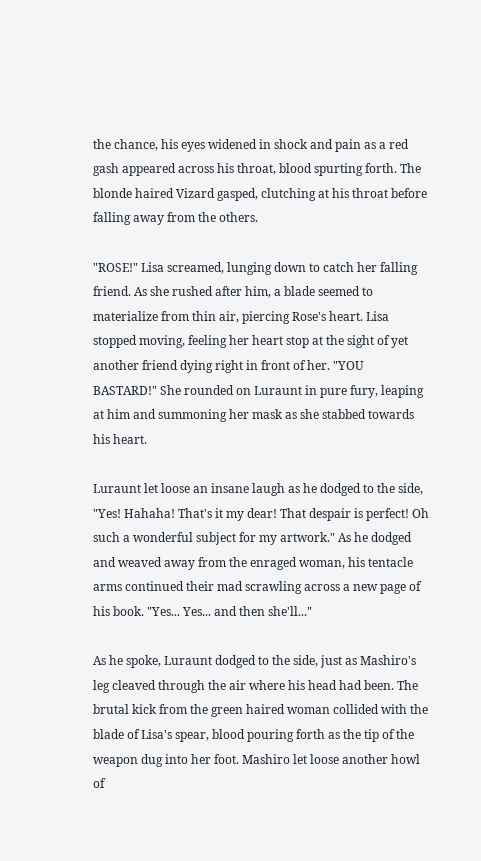the chance, his eyes widened in shock and pain as a red gash appeared across his throat, blood spurting forth. The blonde haired Vizard gasped, clutching at his throat before falling away from the others.

"ROSE!" Lisa screamed, lunging down to catch her falling friend. As she rushed after him, a blade seemed to materialize from thin air, piercing Rose's heart. Lisa stopped moving, feeling her heart stop at the sight of yet another friend dying right in front of her. "YOU BASTARD!" She rounded on Luraunt in pure fury, leaping at him and summoning her mask as she stabbed towards his heart.

Luraunt let loose an insane laugh as he dodged to the side, "Yes! Hahaha! That's it my dear! That despair is perfect! Oh such a wonderful subject for my artwork." As he dodged and weaved away from the enraged woman, his tentacle arms continued their mad scrawling across a new page of his book. "Yes... Yes... and then she'll..."

As he spoke, Luraunt dodged to the side, just as Mashiro's leg cleaved through the air where his head had been. The brutal kick from the green haired woman collided with the blade of Lisa's spear, blood pouring forth as the tip of the weapon dug into her foot. Mashiro let loose another howl of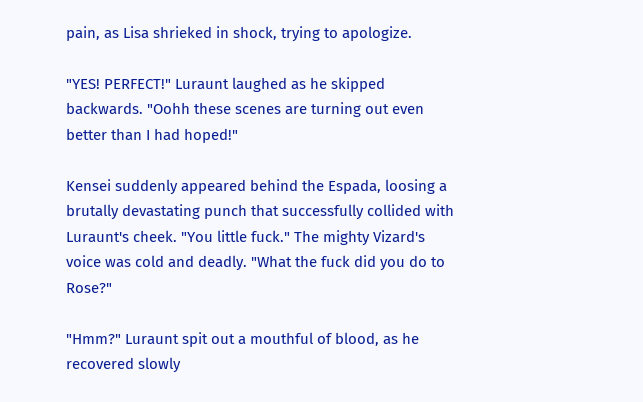pain, as Lisa shrieked in shock, trying to apologize.

"YES! PERFECT!" Luraunt laughed as he skipped backwards. "Oohh these scenes are turning out even better than I had hoped!"

Kensei suddenly appeared behind the Espada, loosing a brutally devastating punch that successfully collided with Luraunt's cheek. "You little fuck." The mighty Vizard's voice was cold and deadly. "What the fuck did you do to Rose?"

"Hmm?" Luraunt spit out a mouthful of blood, as he recovered slowly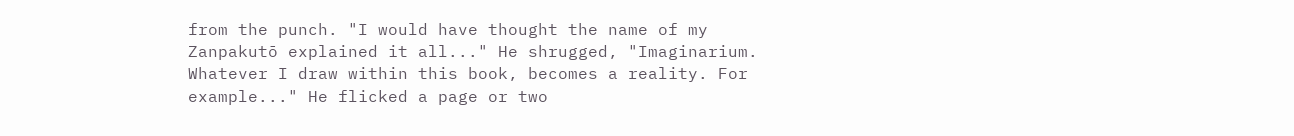from the punch. "I would have thought the name of my Zanpakutō explained it all..." He shrugged, "Imaginarium. Whatever I draw within this book, becomes a reality. For example..." He flicked a page or two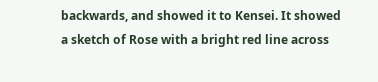backwards, and showed it to Kensei. It showed a sketch of Rose with a bright red line across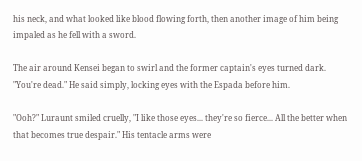his neck, and what looked like blood flowing forth, then another image of him being impaled as he fell with a sword.

The air around Kensei began to swirl and the former captain's eyes turned dark. "You're dead." He said simply, locking eyes with the Espada before him.

"Ooh?" Luraunt smiled cruelly, "I like those eyes... they're so fierce... All the better when that becomes true despair." His tentacle arms were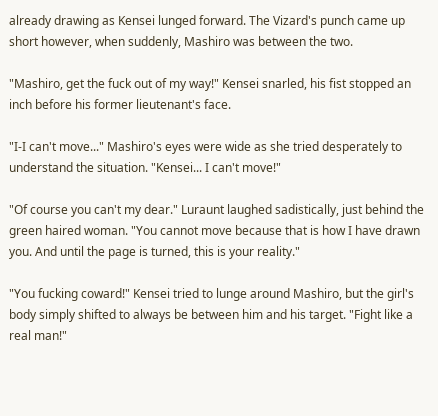already drawing as Kensei lunged forward. The Vizard's punch came up short however, when suddenly, Mashiro was between the two.

"Mashiro, get the fuck out of my way!" Kensei snarled, his fist stopped an inch before his former lieutenant's face.

"I-I can't move..." Mashiro's eyes were wide as she tried desperately to understand the situation. "Kensei... I can't move!"

"Of course you can't my dear." Luraunt laughed sadistically, just behind the green haired woman. "You cannot move because that is how I have drawn you. And until the page is turned, this is your reality."

"You fucking coward!" Kensei tried to lunge around Mashiro, but the girl's body simply shifted to always be between him and his target. "Fight like a real man!"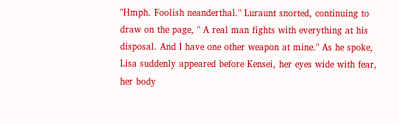"Hmph. Foolish neanderthal." Luraunt snorted, continuing to draw on the page, " A real man fights with everything at his disposal. And I have one other weapon at mine." As he spoke, Lisa suddenly appeared before Kensei, her eyes wide with fear, her body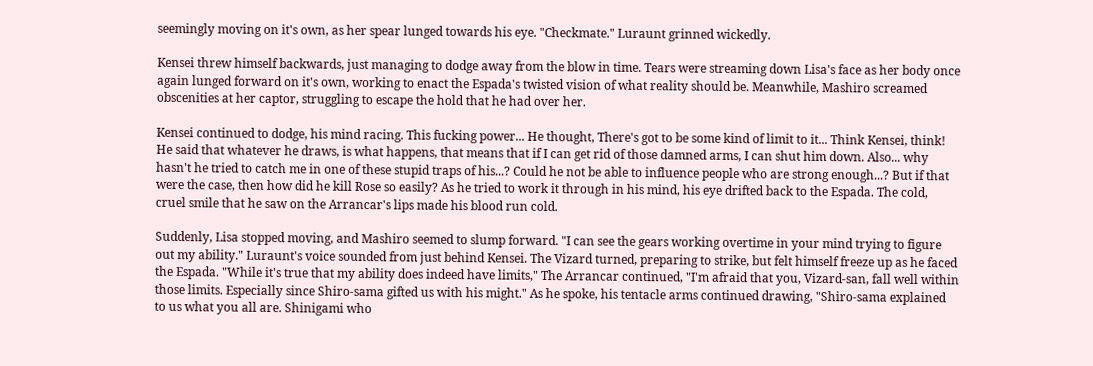seemingly moving on it's own, as her spear lunged towards his eye. "Checkmate." Luraunt grinned wickedly.

Kensei threw himself backwards, just managing to dodge away from the blow in time. Tears were streaming down Lisa's face as her body once again lunged forward on it's own, working to enact the Espada's twisted vision of what reality should be. Meanwhile, Mashiro screamed obscenities at her captor, struggling to escape the hold that he had over her.

Kensei continued to dodge, his mind racing. This fucking power... He thought, There's got to be some kind of limit to it... Think Kensei, think! He said that whatever he draws, is what happens, that means that if I can get rid of those damned arms, I can shut him down. Also... why hasn't he tried to catch me in one of these stupid traps of his...? Could he not be able to influence people who are strong enough...? But if that were the case, then how did he kill Rose so easily? As he tried to work it through in his mind, his eye drifted back to the Espada. The cold, cruel smile that he saw on the Arrancar's lips made his blood run cold.

Suddenly, Lisa stopped moving, and Mashiro seemed to slump forward. "I can see the gears working overtime in your mind trying to figure out my ability." Luraunt's voice sounded from just behind Kensei. The Vizard turned, preparing to strike, but felt himself freeze up as he faced the Espada. "While it's true that my ability does indeed have limits," The Arrancar continued, "I'm afraid that you, Vizard-san, fall well within those limits. Especially since Shiro-sama gifted us with his might." As he spoke, his tentacle arms continued drawing, "Shiro-sama explained to us what you all are. Shinigami who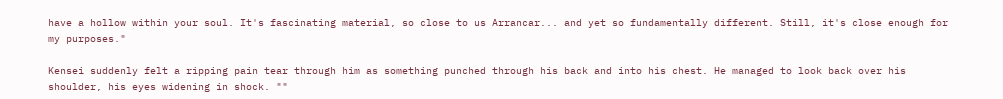have a hollow within your soul. It's fascinating material, so close to us Arrancar... and yet so fundamentally different. Still, it's close enough for my purposes."

Kensei suddenly felt a ripping pain tear through him as something punched through his back and into his chest. He managed to look back over his shoulder, his eyes widening in shock. ""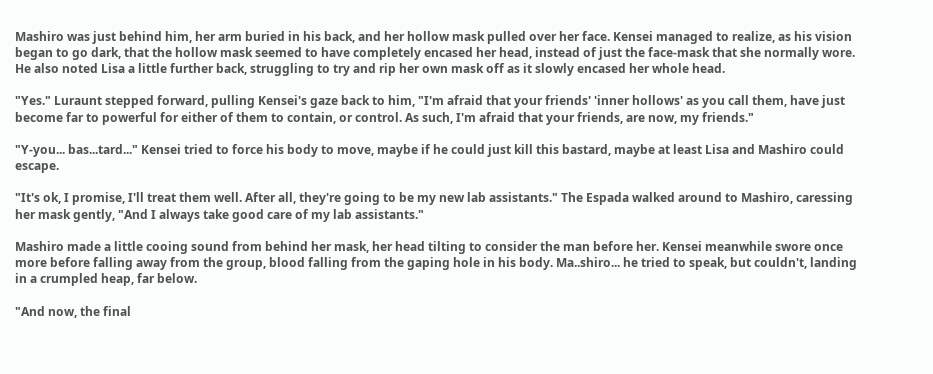Mashiro was just behind him, her arm buried in his back, and her hollow mask pulled over her face. Kensei managed to realize, as his vision began to go dark, that the hollow mask seemed to have completely encased her head, instead of just the face-mask that she normally wore. He also noted Lisa a little further back, struggling to try and rip her own mask off as it slowly encased her whole head.

"Yes." Luraunt stepped forward, pulling Kensei's gaze back to him, "I'm afraid that your friends' 'inner hollows' as you call them, have just become far to powerful for either of them to contain, or control. As such, I'm afraid that your friends, are now, my friends."

"Y-you... bas...tard..." Kensei tried to force his body to move, maybe if he could just kill this bastard, maybe at least Lisa and Mashiro could escape.

"It's ok, I promise, I'll treat them well. After all, they're going to be my new lab assistants." The Espada walked around to Mashiro, caressing her mask gently, "And I always take good care of my lab assistants."

Mashiro made a little cooing sound from behind her mask, her head tilting to consider the man before her. Kensei meanwhile swore once more before falling away from the group, blood falling from the gaping hole in his body. Ma..shiro... he tried to speak, but couldn't, landing in a crumpled heap, far below.

"And now, the final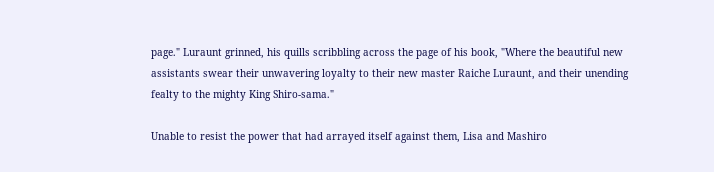page." Luraunt grinned, his quills scribbling across the page of his book, "Where the beautiful new assistants swear their unwavering loyalty to their new master Raiche Luraunt, and their unending fealty to the mighty King Shiro-sama."

Unable to resist the power that had arrayed itself against them, Lisa and Mashiro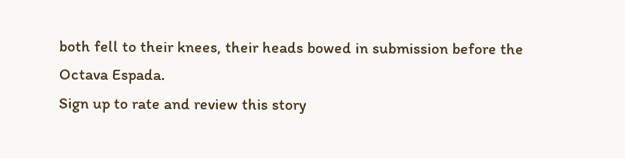both fell to their knees, their heads bowed in submission before the Octava Espada.
Sign up to rate and review this story